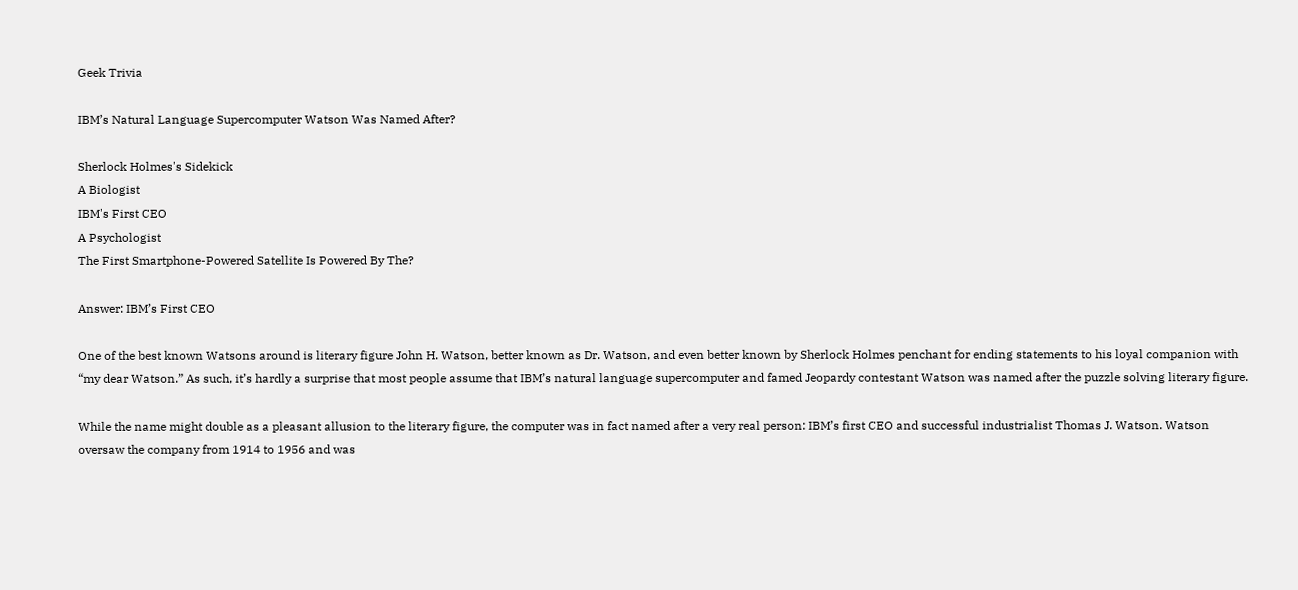Geek Trivia

IBM’s Natural Language Supercomputer Watson Was Named After?

Sherlock Holmes's Sidekick
A Biologist
IBM's First CEO
A Psychologist
The First Smartphone-Powered Satellite Is Powered By The?

Answer: IBM’s First CEO

One of the best known Watsons around is literary figure John H. Watson, better known as Dr. Watson, and even better known by Sherlock Holmes penchant for ending statements to his loyal companion with “my dear Watson.” As such, it’s hardly a surprise that most people assume that IBM’s natural language supercomputer and famed Jeopardy contestant Watson was named after the puzzle solving literary figure.

While the name might double as a pleasant allusion to the literary figure, the computer was in fact named after a very real person: IBM’s first CEO and successful industrialist Thomas J. Watson. Watson oversaw the company from 1914 to 1956 and was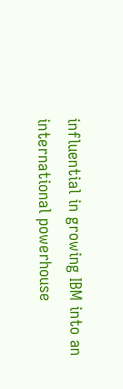influential in growing IBM into an international powerhouse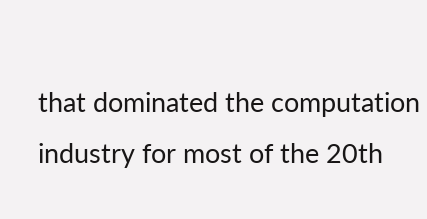that dominated the computation industry for most of the 20th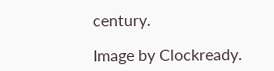century.

Image by Clockready.